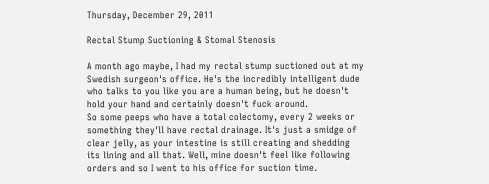Thursday, December 29, 2011

Rectal Stump Suctioning & Stomal Stenosis

A month ago maybe, I had my rectal stump suctioned out at my Swedish surgeon's office. He's the incredibly intelligent dude who talks to you like you are a human being, but he doesn't hold your hand and certainly doesn't fuck around.
So some peeps who have a total colectomy, every 2 weeks or something they'll have rectal drainage. It's just a smidge of clear jelly, as your intestine is still creating and shedding its lining and all that. Well, mine doesn't feel like following orders and so I went to his office for suction time.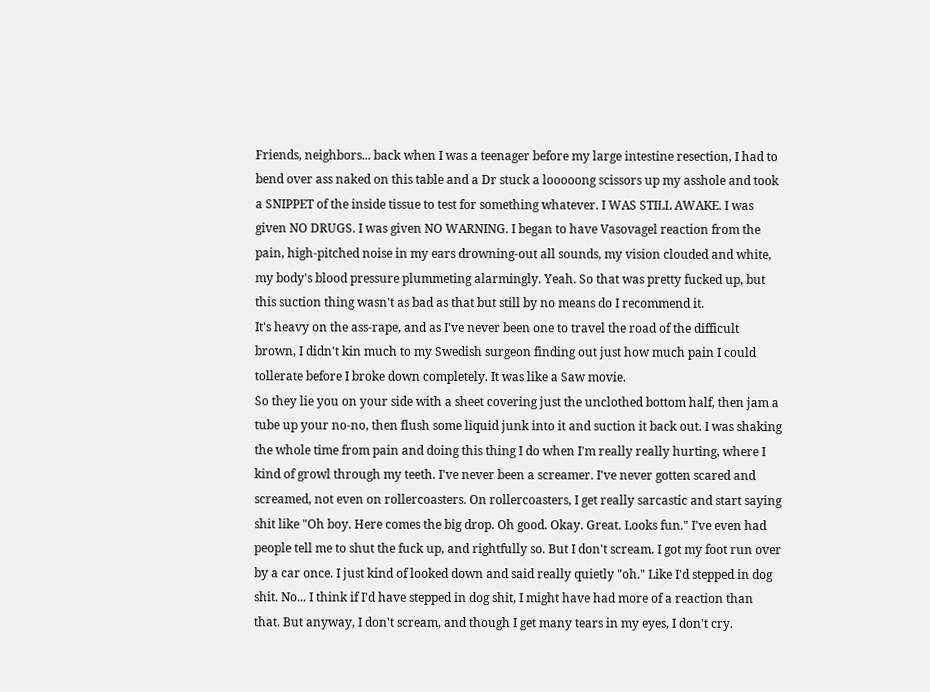Friends, neighbors... back when I was a teenager before my large intestine resection, I had to bend over ass naked on this table and a Dr stuck a looooong scissors up my asshole and took a SNIPPET of the inside tissue to test for something whatever. I WAS STILL AWAKE. I was given NO DRUGS. I was given NO WARNING. I began to have Vasovagel reaction from the pain, high-pitched noise in my ears drowning-out all sounds, my vision clouded and white, my body's blood pressure plummeting alarmingly. Yeah. So that was pretty fucked up, but this suction thing wasn't as bad as that but still by no means do I recommend it.
It's heavy on the ass-rape, and as I've never been one to travel the road of the difficult brown, I didn't kin much to my Swedish surgeon finding out just how much pain I could tollerate before I broke down completely. It was like a Saw movie.
So they lie you on your side with a sheet covering just the unclothed bottom half, then jam a tube up your no-no, then flush some liquid junk into it and suction it back out. I was shaking the whole time from pain and doing this thing I do when I'm really really hurting, where I kind of growl through my teeth. I've never been a screamer. I've never gotten scared and screamed, not even on rollercoasters. On rollercoasters, I get really sarcastic and start saying shit like "Oh boy. Here comes the big drop. Oh good. Okay. Great. Looks fun." I've even had people tell me to shut the fuck up, and rightfully so. But I don't scream. I got my foot run over by a car once. I just kind of looked down and said really quietly "oh." Like I'd stepped in dog shit. No... I think if I'd have stepped in dog shit, I might have had more of a reaction than that. But anyway, I don't scream, and though I get many tears in my eyes, I don't cry.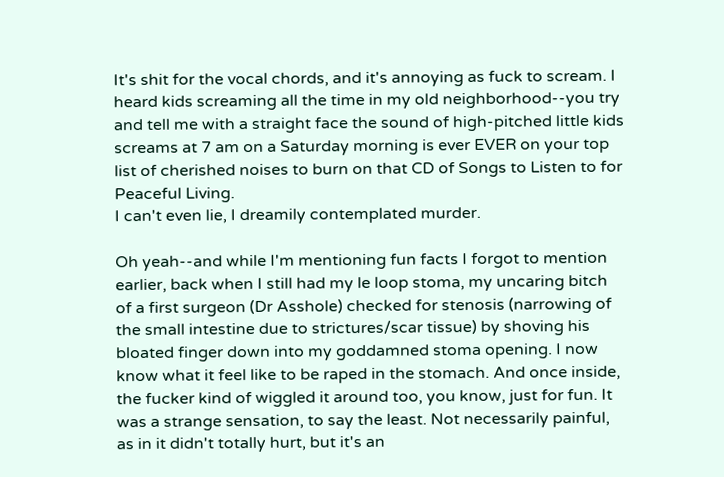It's shit for the vocal chords, and it's annoying as fuck to scream. I heard kids screaming all the time in my old neighborhood--you try and tell me with a straight face the sound of high-pitched little kids screams at 7 am on a Saturday morning is ever EVER on your top list of cherished noises to burn on that CD of Songs to Listen to for Peaceful Living.
I can't even lie, I dreamily contemplated murder.

Oh yeah--and while I'm mentioning fun facts I forgot to mention earlier, back when I still had my le loop stoma, my uncaring bitch of a first surgeon (Dr Asshole) checked for stenosis (narrowing of the small intestine due to strictures/scar tissue) by shoving his bloated finger down into my goddamned stoma opening. I now know what it feel like to be raped in the stomach. And once inside, the fucker kind of wiggled it around too, you know, just for fun. It was a strange sensation, to say the least. Not necessarily painful, as in it didn't totally hurt, but it's an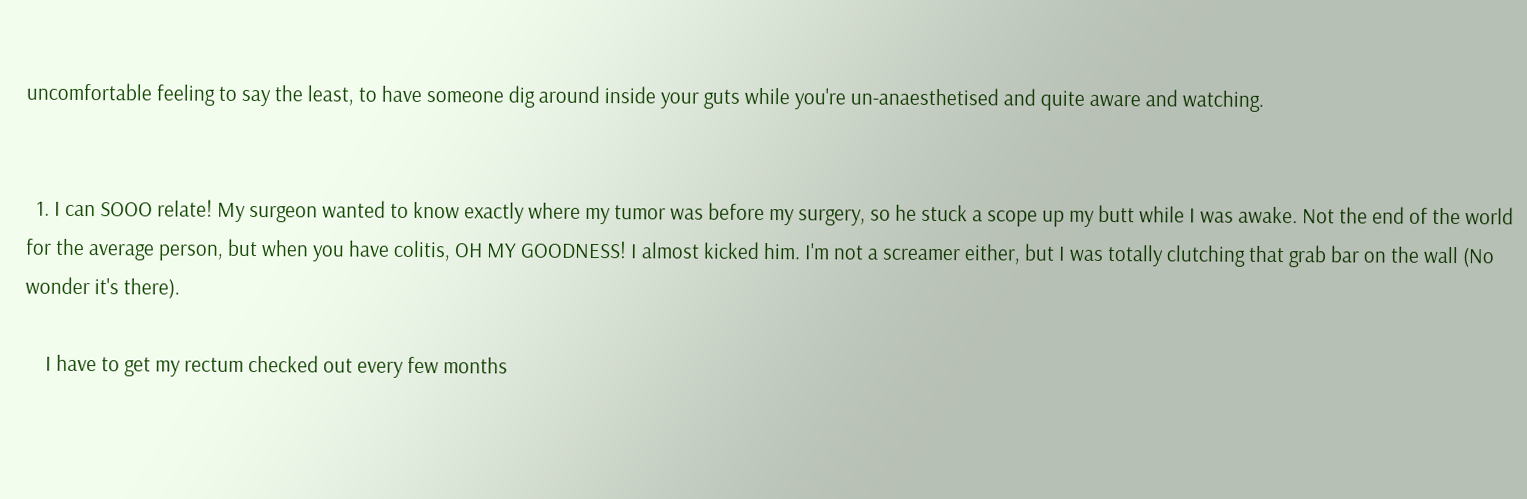uncomfortable feeling to say the least, to have someone dig around inside your guts while you're un-anaesthetised and quite aware and watching.


  1. I can SOOO relate! My surgeon wanted to know exactly where my tumor was before my surgery, so he stuck a scope up my butt while I was awake. Not the end of the world for the average person, but when you have colitis, OH MY GOODNESS! I almost kicked him. I'm not a screamer either, but I was totally clutching that grab bar on the wall (No wonder it's there).

    I have to get my rectum checked out every few months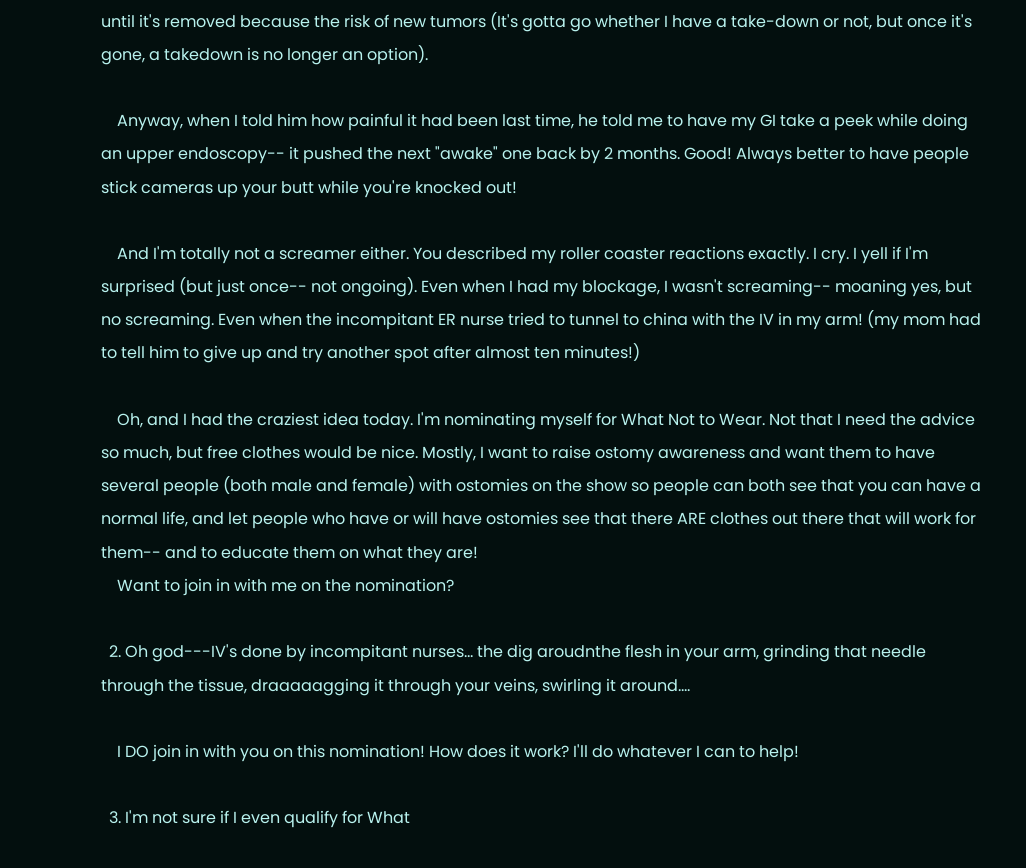until it's removed because the risk of new tumors (It's gotta go whether I have a take-down or not, but once it's gone, a takedown is no longer an option).

    Anyway, when I told him how painful it had been last time, he told me to have my GI take a peek while doing an upper endoscopy-- it pushed the next "awake" one back by 2 months. Good! Always better to have people stick cameras up your butt while you're knocked out!

    And I'm totally not a screamer either. You described my roller coaster reactions exactly. I cry. I yell if I'm surprised (but just once-- not ongoing). Even when I had my blockage, I wasn't screaming-- moaning yes, but no screaming. Even when the incompitant ER nurse tried to tunnel to china with the IV in my arm! (my mom had to tell him to give up and try another spot after almost ten minutes!)

    Oh, and I had the craziest idea today. I'm nominating myself for What Not to Wear. Not that I need the advice so much, but free clothes would be nice. Mostly, I want to raise ostomy awareness and want them to have several people (both male and female) with ostomies on the show so people can both see that you can have a normal life, and let people who have or will have ostomies see that there ARE clothes out there that will work for them-- and to educate them on what they are!
    Want to join in with me on the nomination?

  2. Oh god---IV's done by incompitant nurses... the dig aroudnthe flesh in your arm, grinding that needle through the tissue, draaaaagging it through your veins, swirling it around....

    I DO join in with you on this nomination! How does it work? I'll do whatever I can to help!

  3. I'm not sure if I even qualify for What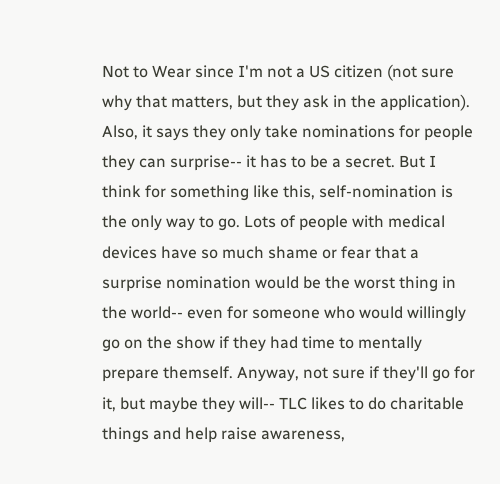Not to Wear since I'm not a US citizen (not sure why that matters, but they ask in the application). Also, it says they only take nominations for people they can surprise-- it has to be a secret. But I think for something like this, self-nomination is the only way to go. Lots of people with medical devices have so much shame or fear that a surprise nomination would be the worst thing in the world-- even for someone who would willingly go on the show if they had time to mentally prepare themself. Anyway, not sure if they'll go for it, but maybe they will-- TLC likes to do charitable things and help raise awareness,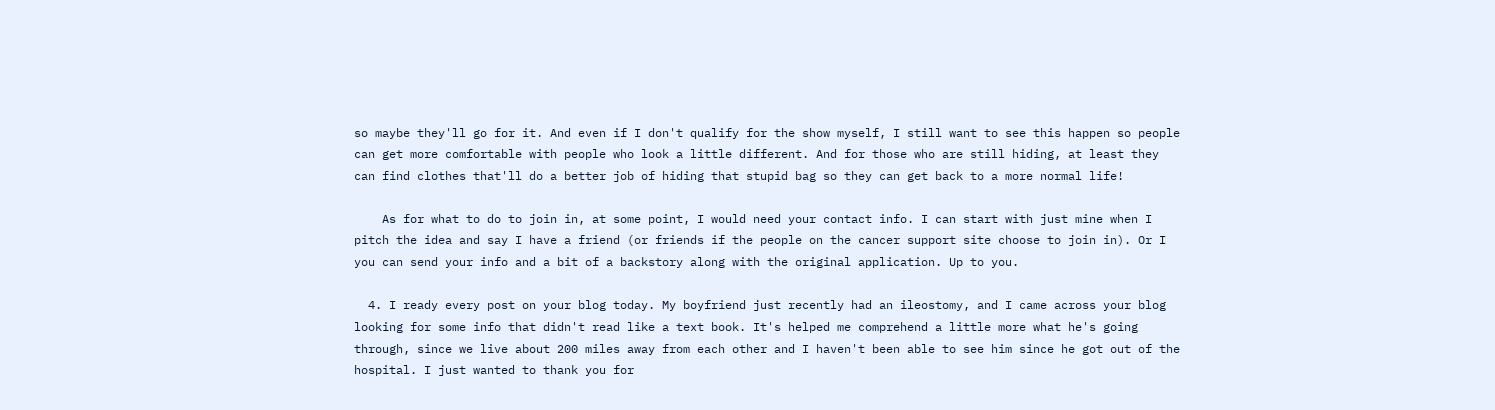so maybe they'll go for it. And even if I don't qualify for the show myself, I still want to see this happen so people can get more comfortable with people who look a little different. And for those who are still hiding, at least they can find clothes that'll do a better job of hiding that stupid bag so they can get back to a more normal life!

    As for what to do to join in, at some point, I would need your contact info. I can start with just mine when I pitch the idea and say I have a friend (or friends if the people on the cancer support site choose to join in). Or I you can send your info and a bit of a backstory along with the original application. Up to you.

  4. I ready every post on your blog today. My boyfriend just recently had an ileostomy, and I came across your blog looking for some info that didn't read like a text book. It's helped me comprehend a little more what he's going through, since we live about 200 miles away from each other and I haven't been able to see him since he got out of the hospital. I just wanted to thank you for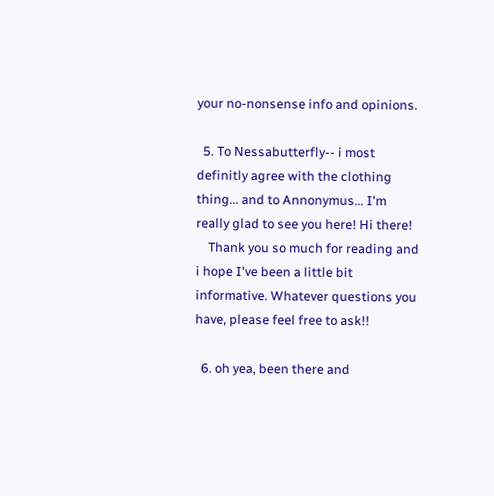your no-nonsense info and opinions.

  5. To Nessabutterfly-- i most definitly agree with the clothing thing... and to Annonymus... I'm really glad to see you here! Hi there!
    Thank you so much for reading and i hope I've been a little bit informative. Whatever questions you have, please feel free to ask!!

  6. oh yea, been there and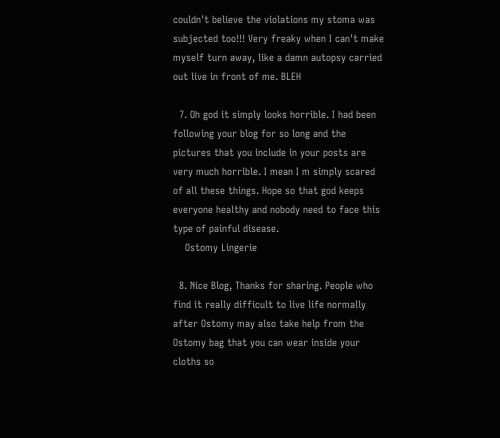couldn't believe the violations my stoma was subjected too!!! Very freaky when I can't make myself turn away, like a damn autopsy carried out live in front of me. BLEH

  7. Oh god it simply looks horrible. I had been following your blog for so long and the pictures that you include in your posts are very much horrible. I mean I m simply scared of all these things. Hope so that god keeps everyone healthy and nobody need to face this type of painful disease.
    Ostomy Lingerie

  8. Nice Blog, Thanks for sharing. People who find it really difficult to live life normally after Ostomy may also take help from the Ostomy bag that you can wear inside your cloths so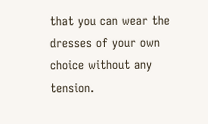that you can wear the dresses of your own choice without any tension.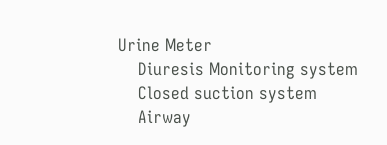Urine Meter
    Diuresis Monitoring system
    Closed suction system
    Airway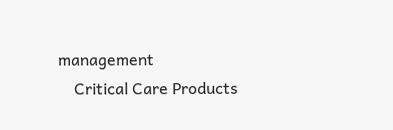management
    Critical Care Products